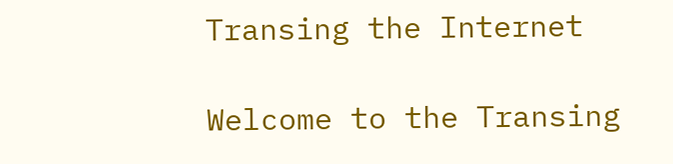Transing the Internet

Welcome to the Transing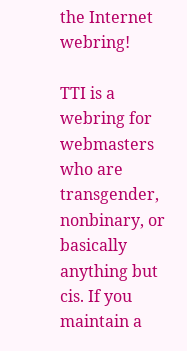the Internet webring!

TTI is a webring for webmasters who are transgender, nonbinary, or basically anything but cis. If you maintain a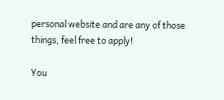personal website and are any of those things, feel free to apply!

You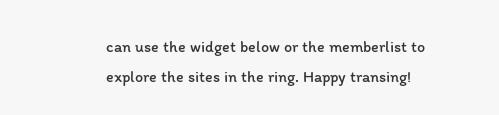can use the widget below or the memberlist to explore the sites in the ring. Happy transing!